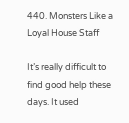440. Monsters Like a Loyal House Staff

It’s really difficult to find good help these days. It used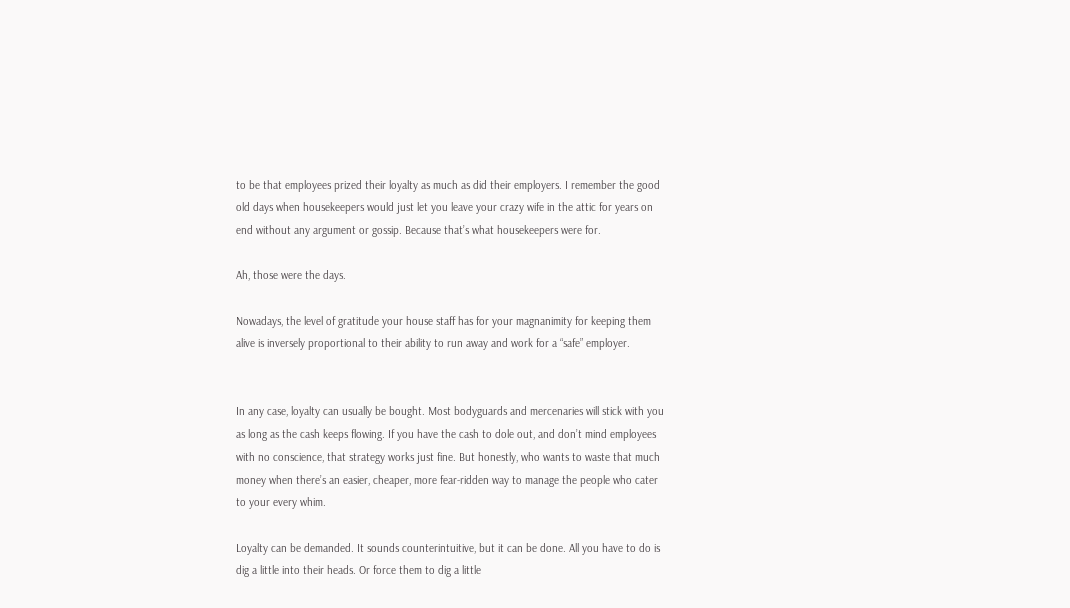to be that employees prized their loyalty as much as did their employers. I remember the good old days when housekeepers would just let you leave your crazy wife in the attic for years on end without any argument or gossip. Because that’s what housekeepers were for.

Ah, those were the days.

Nowadays, the level of gratitude your house staff has for your magnanimity for keeping them alive is inversely proportional to their ability to run away and work for a “safe” employer.


In any case, loyalty can usually be bought. Most bodyguards and mercenaries will stick with you as long as the cash keeps flowing. If you have the cash to dole out, and don’t mind employees with no conscience, that strategy works just fine. But honestly, who wants to waste that much money when there’s an easier, cheaper, more fear-ridden way to manage the people who cater to your every whim.

Loyalty can be demanded. It sounds counterintuitive, but it can be done. All you have to do is dig a little into their heads. Or force them to dig a little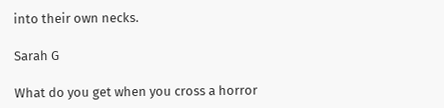into their own necks.

Sarah G

What do you get when you cross a horror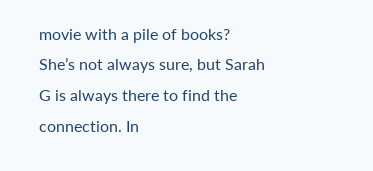movie with a pile of books? She’s not always sure, but Sarah G is always there to find the connection. In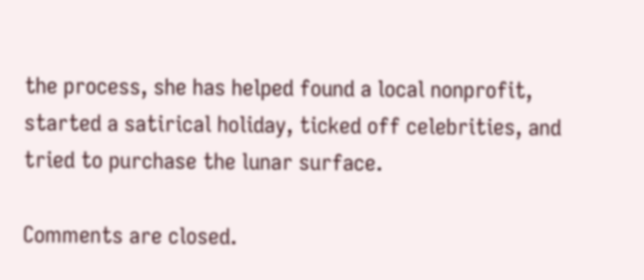the process, she has helped found a local nonprofit, started a satirical holiday, ticked off celebrities, and tried to purchase the lunar surface.

Comments are closed.